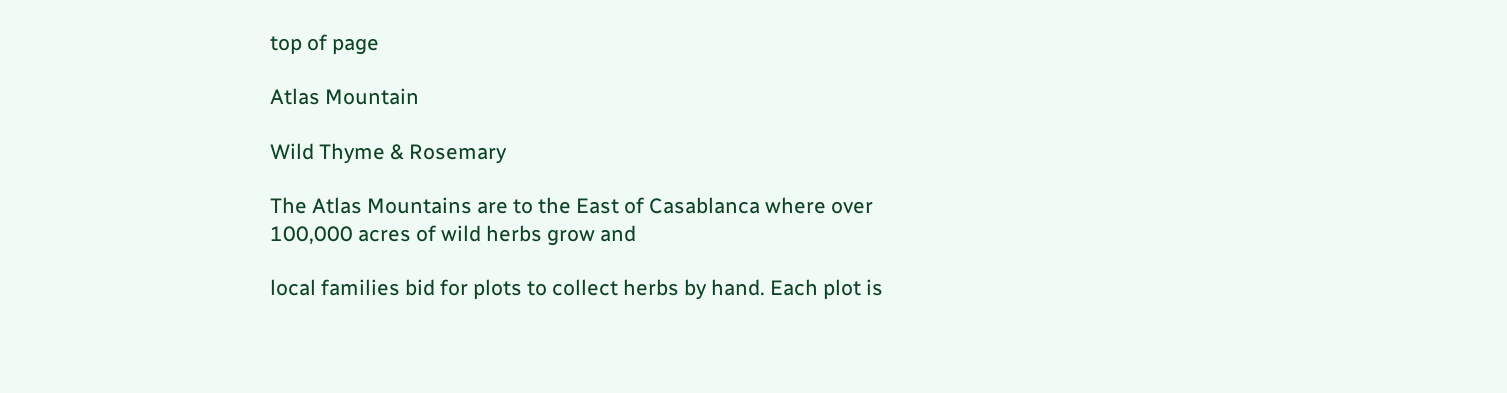top of page

Atlas Mountain

Wild Thyme & Rosemary

The Atlas Mountains are to the East of Casablanca where over 100,000 acres of wild herbs grow and

local families bid for plots to collect herbs by hand. Each plot is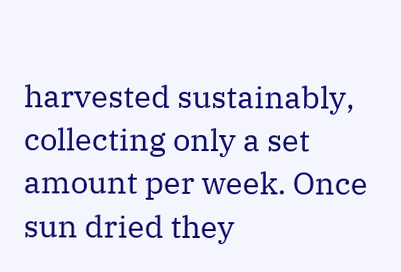harvested sustainably, collecting only a set amount per week. Once sun dried they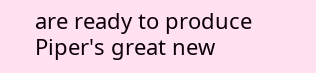are ready to produce Piper's great new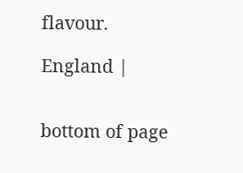flavour.

England |


bottom of page